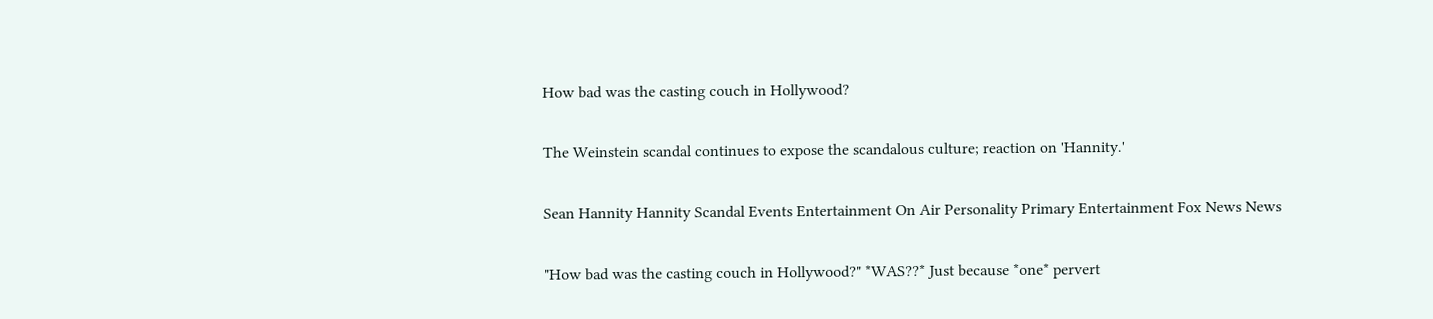How bad was the casting couch in Hollywood?

The Weinstein scandal continues to expose the scandalous culture; reaction on 'Hannity.'

Sean Hannity Hannity Scandal Events Entertainment On Air Personality Primary Entertainment Fox News News

"How bad was the casting couch in Hollywood?" *WAS??* Just because *one* pervert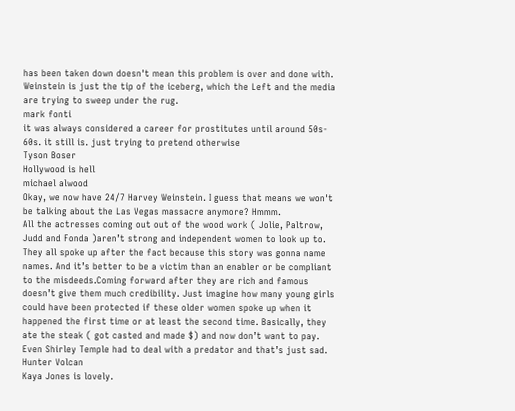has been taken down doesn't mean this problem is over and done with. Weinstein is just the tip of the iceberg, which the Left and the media are trying to sweep under the rug.
mark fonti
it was always considered a career for prostitutes until around 50s- 60s. it still is. just trying to pretend otherwise
Tyson Boser
Hollywood is hell
michael alwood
Okay, we now have 24/7 Harvey Weinstein. I guess that means we won't be talking about the Las Vegas massacre anymore? Hmmm.
All the actresses coming out out of the wood work ( Jolie, Paltrow, Judd and Fonda )aren’t strong and independent women to look up to. They all spoke up after the fact because this story was gonna name names. And it’s better to be a victim than an enabler or be compliant to the misdeeds.Coming forward after they are rich and famous doesn’t give them much credibility. Just imagine how many young girls could have been protected if these older women spoke up when it happened the first time or at least the second time. Basically, they ate the steak ( got casted and made $) and now don’t want to pay. Even Shirley Temple had to deal with a predator and that’s just sad.
Hunter Volcan
Kaya Jones is lovely.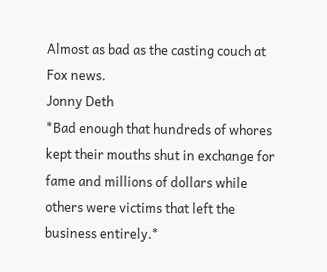Almost as bad as the casting couch at Fox news.
Jonny Deth
*Bad enough that hundreds of whores kept their mouths shut in exchange for fame and millions of dollars while others were victims that left the business entirely.*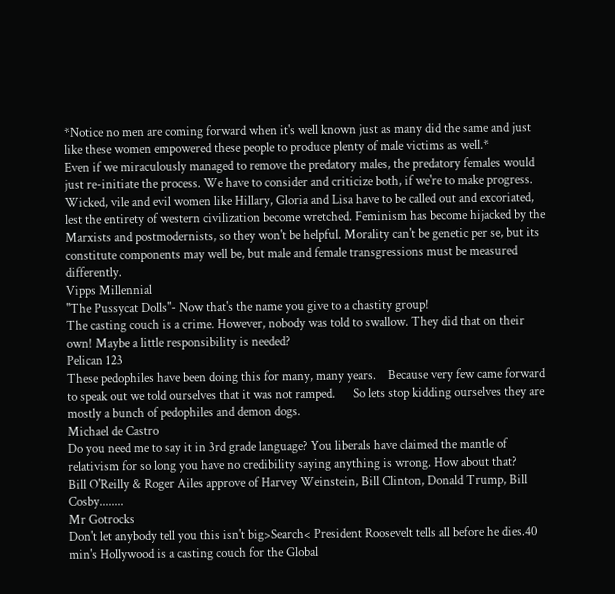*Notice no men are coming forward when it's well known just as many did the same and just like these women empowered these people to produce plenty of male victims as well.*
Even if we miraculously managed to remove the predatory males, the predatory females would just re-initiate the process. We have to consider and criticize both, if we're to make progress. Wicked, vile and evil women like Hillary, Gloria and Lisa have to be called out and excoriated, lest the entirety of western civilization become wretched. Feminism has become hijacked by the Marxists and postmodernists, so they won't be helpful. Morality can't be genetic per se, but its constitute components may well be, but male and female transgressions must be measured differently.
Vipps Millennial
''The Pussycat Dolls''- Now that's the name you give to a chastity group!
The casting couch is a crime. However, nobody was told to swallow. They did that on their own! Maybe a little responsibility is needed?
Pelican 123
These pedophiles have been doing this for many, many years.    Because very few came forward to speak out we told ourselves that it was not ramped.      So lets stop kidding ourselves they are mostly a bunch of pedophiles and demon dogs.
Michael de Castro
Do you need me to say it in 3rd grade language? You liberals have claimed the mantle of relativism for so long you have no credibility saying anything is wrong. How about that?
Bill O'Reilly & Roger Ailes approve of Harvey Weinstein, Bill Clinton, Donald Trump, Bill Cosby........
Mr Gotrocks
Don't let anybody tell you this isn't big>Search< President Roosevelt tells all before he dies.40 min's Hollywood is a casting couch for the Global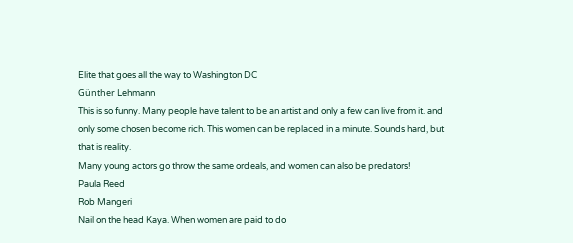Elite that goes all the way to Washington DC
Günther Lehmann
This is so funny. Many people have talent to be an artist and only a few can live from it. and only some chosen become rich. This women can be replaced in a minute. Sounds hard, but that is reality.
Many young actors go throw the same ordeals, and women can also be predators!
Paula Reed
Rob Mangeri
Nail on the head Kaya. When women are paid to do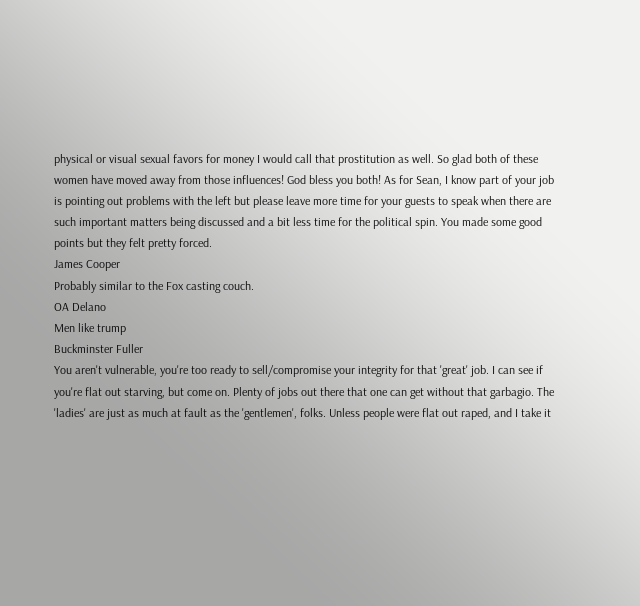physical or visual sexual favors for money I would call that prostitution as well. So glad both of these women have moved away from those influences! God bless you both! As for Sean, I know part of your job is pointing out problems with the left but please leave more time for your guests to speak when there are such important matters being discussed and a bit less time for the political spin. You made some good points but they felt pretty forced.
James Cooper
Probably similar to the Fox casting couch.
OA Delano
Men like trump
Buckminster Fuller
You aren't vulnerable, you're too ready to sell/compromise your integrity for that 'great' job. I can see if you're flat out starving, but come on. Plenty of jobs out there that one can get without that garbagio. The 'ladies' are just as much at fault as the 'gentlemen', folks. Unless people were flat out raped, and I take it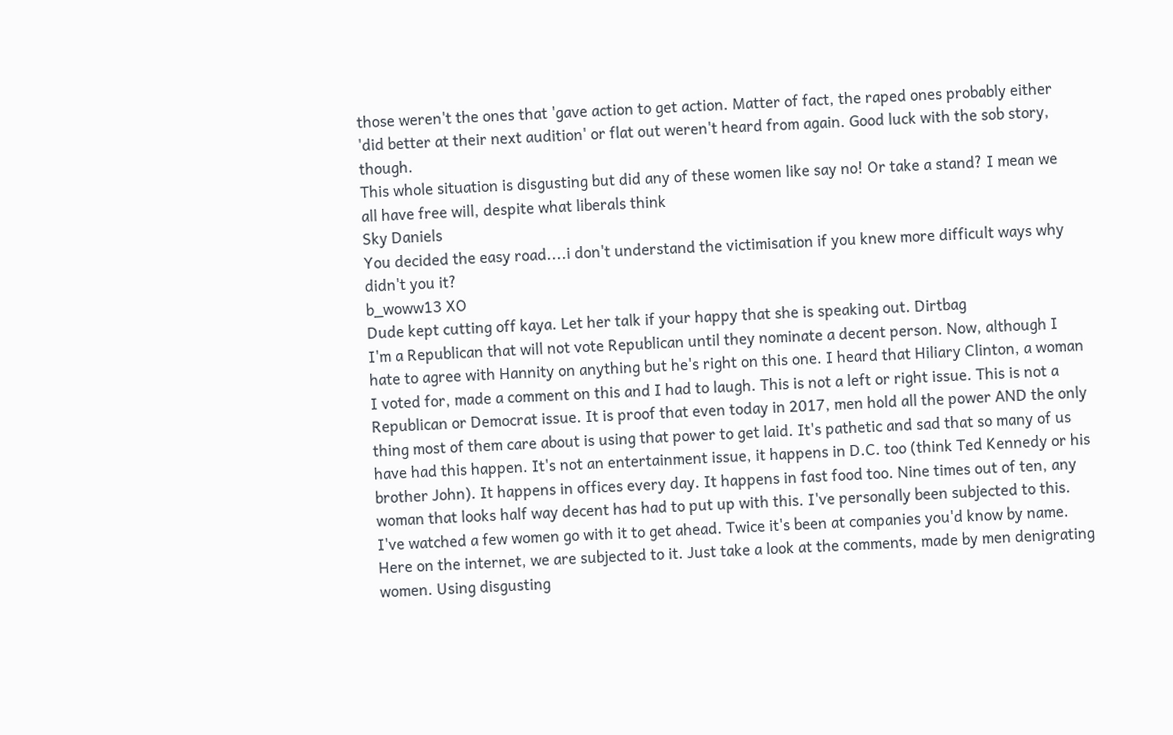those weren't the ones that 'gave action to get action. Matter of fact, the raped ones probably either 'did better at their next audition' or flat out weren't heard from again. Good luck with the sob story, though.
This whole situation is disgusting but did any of these women like say no! Or take a stand? I mean we all have free will, despite what liberals think
Sky Daniels
You decided the easy road....i don't understand the victimisation if you knew more difficult ways why didn't you it?
b_woww13 XO
Dude kept cutting off kaya. Let her talk if your happy that she is speaking out. Dirtbag
I'm a Republican that will not vote Republican until they nominate a decent person. Now, although I hate to agree with Hannity on anything but he's right on this one. I heard that Hiliary Clinton, a woman I voted for, made a comment on this and I had to laugh. This is not a left or right issue. This is not a Republican or Democrat issue. It is proof that even today in 2017, men hold all the power AND the only thing most of them care about is using that power to get laid. It's pathetic and sad that so many of us have had this happen. It's not an entertainment issue, it happens in D.C. too (think Ted Kennedy or his brother John). It happens in offices every day. It happens in fast food too. Nine times out of ten, any woman that looks half way decent has had to put up with this. I've personally been subjected to this. I've watched a few women go with it to get ahead. Twice it's been at companies you'd know by name. Here on the internet, we are subjected to it. Just take a look at the comments, made by men denigrating women. Using disgusting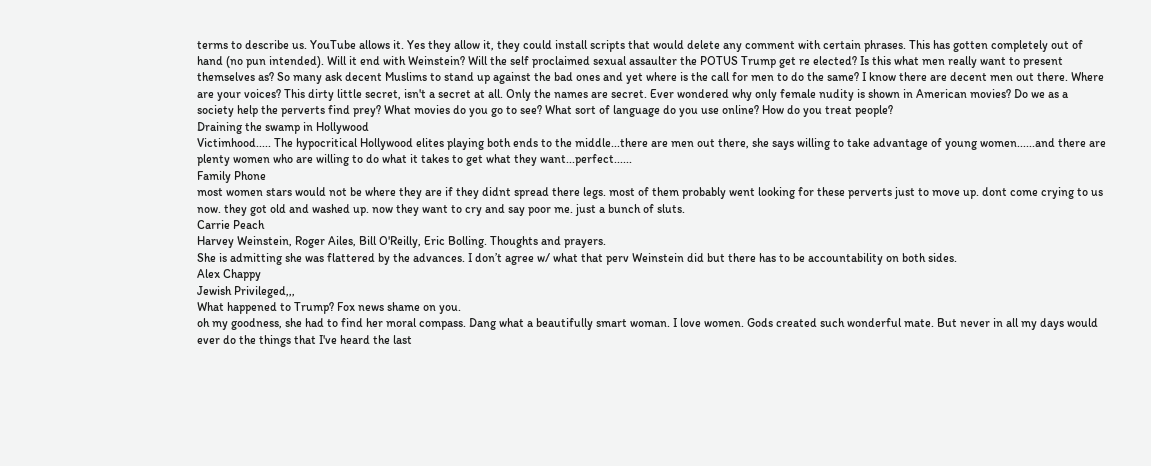terms to describe us. YouTube allows it. Yes they allow it, they could install scripts that would delete any comment with certain phrases. This has gotten completely out of hand (no pun intended). Will it end with Weinstein? Will the self proclaimed sexual assaulter the POTUS Trump get re elected? Is this what men really want to present themselves as? So many ask decent Muslims to stand up against the bad ones and yet where is the call for men to do the same? I know there are decent men out there. Where are your voices? This dirty little secret, isn't a secret at all. Only the names are secret. Ever wondered why only female nudity is shown in American movies? Do we as a society help the perverts find prey? What movies do you go to see? What sort of language do you use online? How do you treat people?
Draining the swamp in Hollywood
Victimhood..... The hypocritical Hollywood elites playing both ends to the middle...there are men out there, she says willing to take advantage of young women......and there are plenty women who are willing to do what it takes to get what they want...perfect......
Family Phone
most women stars would not be where they are if they didnt spread there legs. most of them probably went looking for these perverts just to move up. dont come crying to us now. they got old and washed up. now they want to cry and say poor me. just a bunch of sluts.
Carrie Peach
Harvey Weinstein, Roger Ailes, Bill O'Reilly, Eric Bolling. Thoughts and prayers.
She is admitting she was flattered by the advances. I don’t agree w/ what that perv Weinstein did but there has to be accountability on both sides.
Alex Chappy
Jewish Privileged,,,
What happened to Trump? Fox news shame on you.
oh my goodness, she had to find her moral compass. Dang what a beautifully smart woman. I love women. Gods created such wonderful mate. But never in all my days would ever do the things that I've heard the last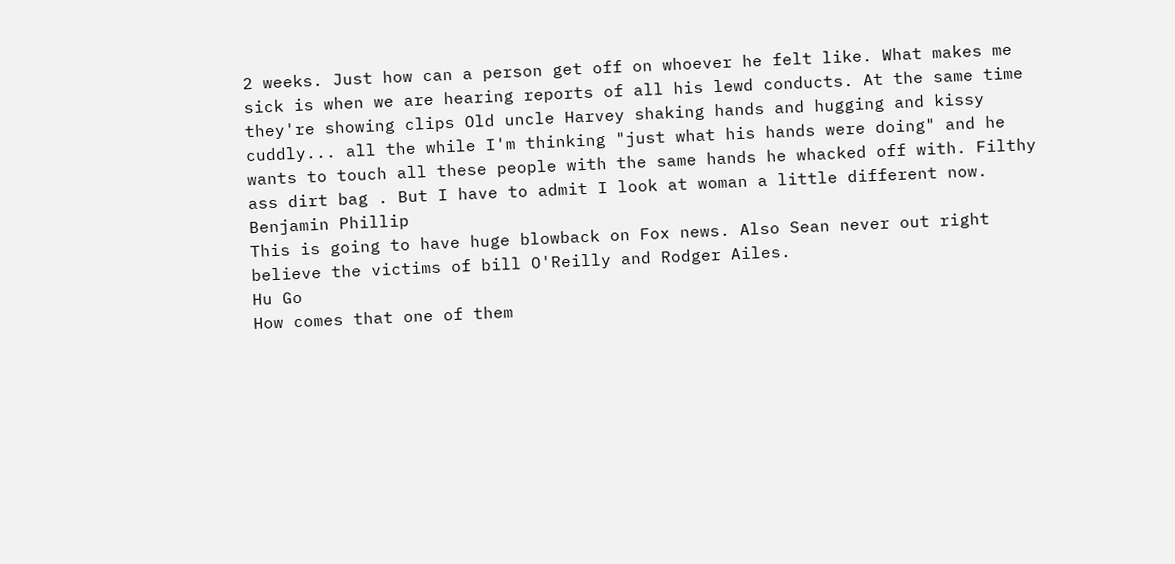2 weeks. Just how can a person get off on whoever he felt like. What makes me sick is when we are hearing reports of all his lewd conducts. At the same time they're showing clips Old uncle Harvey shaking hands and hugging and kissy cuddly... all the while I'm thinking "just what his hands were doing" and he wants to touch all these people with the same hands he whacked off with. Filthy ass dirt bag . But I have to admit I look at woman a little different now.
Benjamin Phillip
This is going to have huge blowback on Fox news. Also Sean never out right believe the victims of bill O'Reilly and Rodger Ailes.
Hu Go
How comes that one of them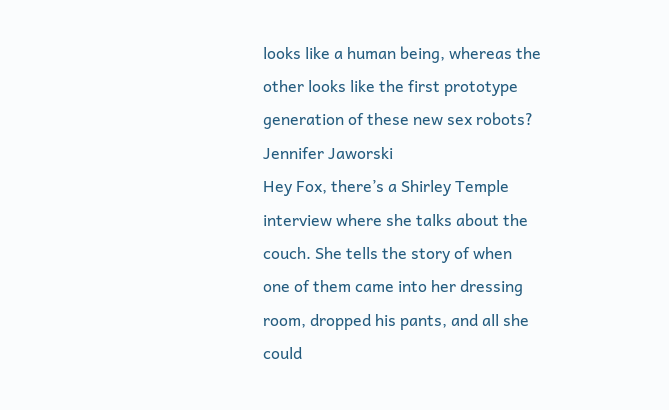looks like a human being, whereas the other looks like the first prototype generation of these new sex robots?
Jennifer Jaworski
Hey Fox, there’s a Shirley Temple interview where she talks about the couch. She tells the story of when one of them came into her dressing room, dropped his pants, and all she could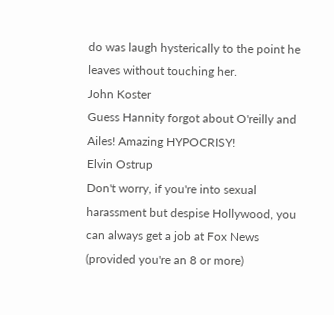do was laugh hysterically to the point he leaves without touching her.
John Koster
Guess Hannity forgot about O'reilly and Ailes! Amazing HYPOCRISY!
Elvin Ostrup
Don't worry, if you're into sexual harassment but despise Hollywood, you can always get a job at Fox News (provided you're an 8 or more)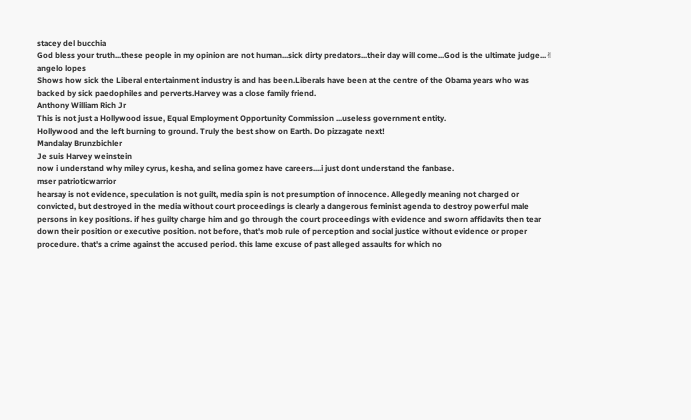stacey del bucchia
God bless your truth...these people in my opinion are not human...sick dirty predators...their day will come...God is the ultimate judge...✌
angelo lopes
Shows how sick the Liberal entertainment industry is and has been.Liberals have been at the centre of the Obama years who was backed by sick paedophiles and perverts.Harvey was a close family friend.
Anthony William Rich Jr
This is not just a Hollywood issue, Equal Employment Opportunity Commission ...useless government entity.
Hollywood and the left burning to ground. Truly the best show on Earth. Do pizzagate next!
Mandalay Brunzbichler
Je suis Harvey weinstein
now i understand why miley cyrus, kesha, and selina gomez have careers....i just dont understand the fanbase.
mser patrioticwarrior
hearsay is not evidence, speculation is not guilt, media spin is not presumption of innocence. Allegedly meaning not charged or convicted, but destroyed in the media without court proceedings is clearly a dangerous feminist agenda to destroy powerful male persons in key positions. if hes guilty charge him and go through the court proceedings with evidence and sworn affidavits then tear down their position or executive position. not before, that's mob rule of perception and social justice without evidence or proper procedure. that's a crime against the accused period. this lame excuse of past alleged assaults for which no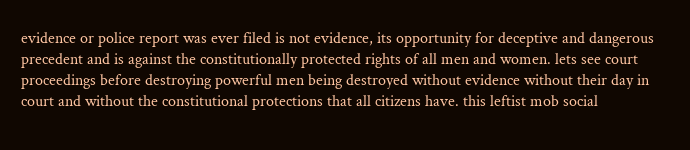evidence or police report was ever filed is not evidence, its opportunity for deceptive and dangerous precedent and is against the constitutionally protected rights of all men and women. lets see court proceedings before destroying powerful men being destroyed without evidence without their day in court and without the constitutional protections that all citizens have. this leftist mob social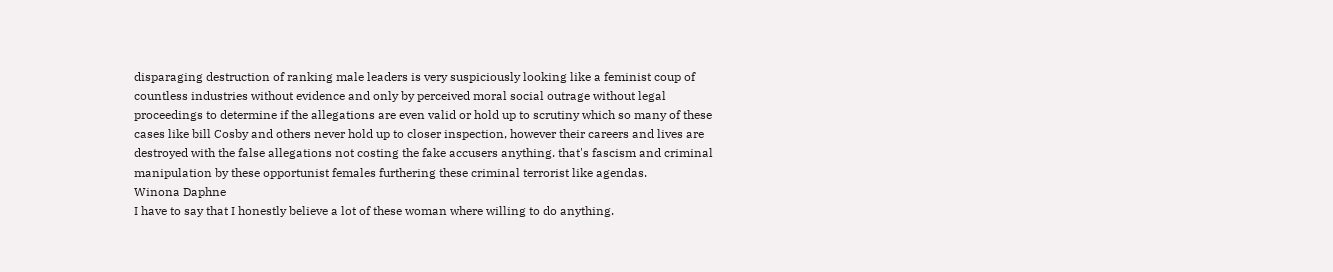disparaging destruction of ranking male leaders is very suspiciously looking like a feminist coup of countless industries without evidence and only by perceived moral social outrage without legal proceedings to determine if the allegations are even valid or hold up to scrutiny which so many of these cases like bill Cosby and others never hold up to closer inspection, however their careers and lives are destroyed with the false allegations not costing the fake accusers anything. that's fascism and criminal manipulation by these opportunist females furthering these criminal terrorist like agendas.
Winona Daphne
I have to say that I honestly believe a lot of these woman where willing to do anything.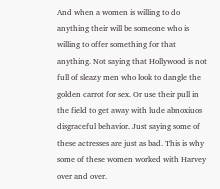And when a women is willing to do anything their will be someone who is willing to offer something for that anything. Not saying that Hollywood is not full of sleazy men who look to dangle the golden carrot for sex. Or use their pull in the field to get away with lude abnoxiuos disgraceful behavior. Just saying some of these actresses are just as bad. This is why some of these women worked with Harvey over and over.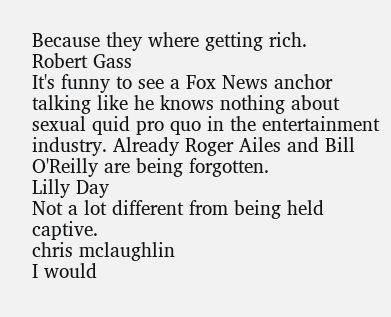Because they where getting rich.
Robert Gass
It's funny to see a Fox News anchor talking like he knows nothing about sexual quid pro quo in the entertainment industry. Already Roger Ailes and Bill O'Reilly are being forgotten.
Lilly Day
Not a lot different from being held captive.
chris mclaughlin
I would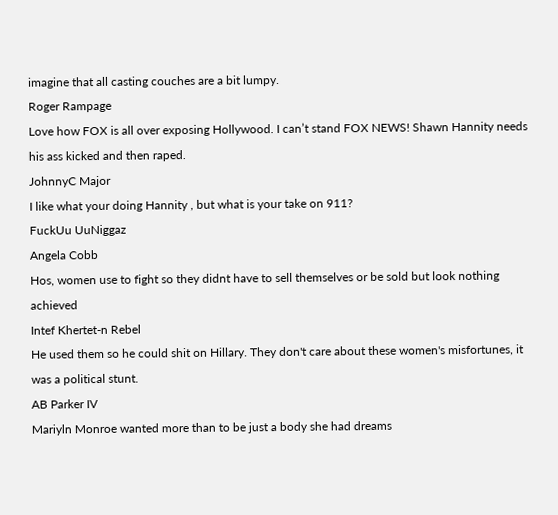imagine that all casting couches are a bit lumpy.
Roger Rampage
Love how FOX is all over exposing Hollywood. I can’t stand FOX NEWS! Shawn Hannity needs his ass kicked and then raped.
JohnnyC Major
I like what your doing Hannity , but what is your take on 911?
FuckUu UuNiggaz
Angela Cobb
Hos, women use to fight so they didnt have to sell themselves or be sold but look nothing achieved
Intef Khertet-n Rebel
He used them so he could shit on Hillary. They don't care about these women's misfortunes, it was a political stunt.
AB Parker IV
Mariyln Monroe wanted more than to be just a body she had dreams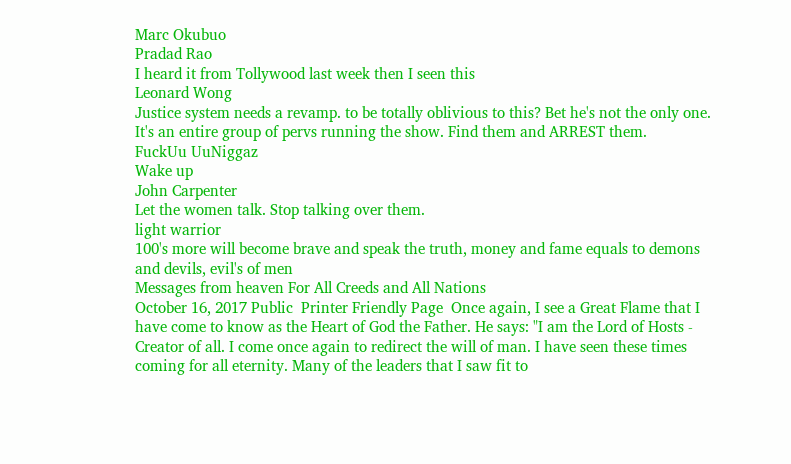Marc Okubuo
Pradad Rao
I heard it from Tollywood last week then I seen this
Leonard Wong
Justice system needs a revamp. to be totally oblivious to this? Bet he's not the only one. It's an entire group of pervs running the show. Find them and ARREST them.
FuckUu UuNiggaz
Wake up
John Carpenter
Let the women talk. Stop talking over them.
light warrior
100's more will become brave and speak the truth, money and fame equals to demons and devils, evil's of men
Messages from heaven For All Creeds and All Nations
October 16, 2017 Public  Printer Friendly Page  Once again, I see a Great Flame that I have come to know as the Heart of God the Father. He says: "I am the Lord of Hosts - Creator of all. I come once again to redirect the will of man. I have seen these times coming for all eternity. Many of the leaders that I saw fit to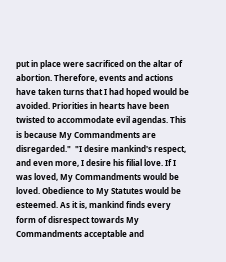put in place were sacrificed on the altar of abortion. Therefore, events and actions have taken turns that I had hoped would be avoided. Priorities in hearts have been twisted to accommodate evil agendas. This is because My Commandments are disregarded."  "I desire mankind's respect, and even more, I desire his filial love. If I was loved, My Commandments would be loved. Obedience to My Statutes would be esteemed. As it is, mankind finds every form of disrespect towards My Commandments acceptable and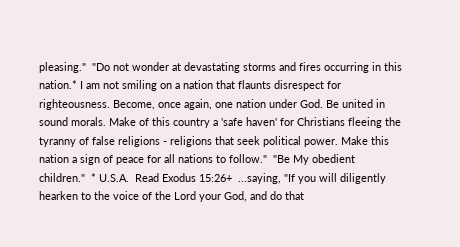pleasing."  "Do not wonder at devastating storms and fires occurring in this nation.* I am not smiling on a nation that flaunts disrespect for righteousness. Become, once again, one nation under God. Be united in sound morals. Make of this country a 'safe haven' for Christians fleeing the tyranny of false religions - religions that seek political power. Make this nation a sign of peace for all nations to follow."  "Be My obedient children."  * U.S.A.  Read Exodus 15:26+  ...saying, "If you will diligently hearken to the voice of the Lord your God, and do that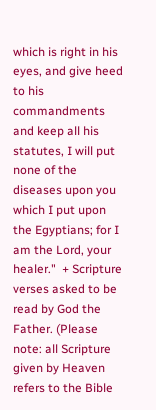which is right in his eyes, and give heed to his commandments and keep all his statutes, I will put none of the diseases upon you which I put upon the Egyptians; for I am the Lord, your healer."  + Scripture verses asked to be read by God the Father. (Please note: all Scripture given by Heaven refers to the Bible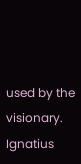used by the visionary. Ignatius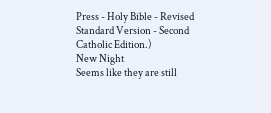Press - Holy Bible - Revised Standard Version - Second Catholic Edition.)
New Night
Seems like they are still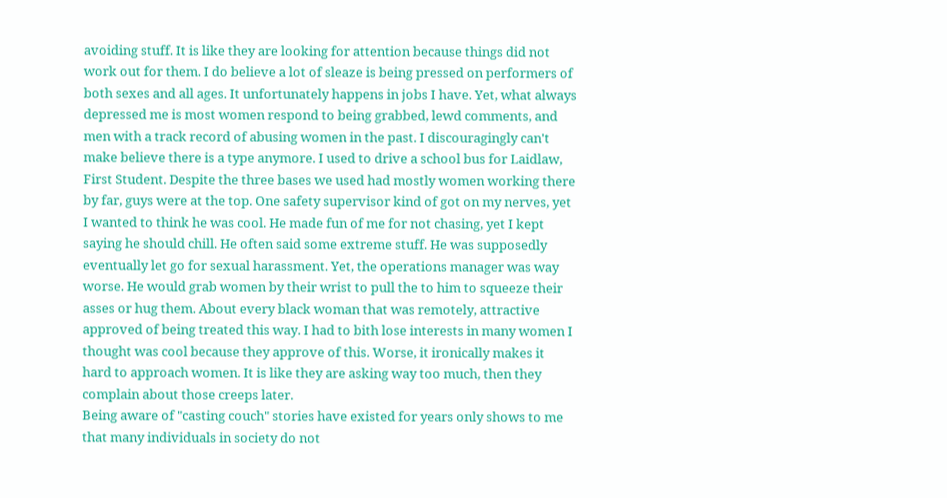avoiding stuff. It is like they are looking for attention because things did not work out for them. I do believe a lot of sleaze is being pressed on performers of both sexes and all ages. It unfortunately happens in jobs I have. Yet, what always depressed me is most women respond to being grabbed, lewd comments, and men with a track record of abusing women in the past. I discouragingly can't make believe there is a type anymore. I used to drive a school bus for Laidlaw, First Student. Despite the three bases we used had mostly women working there by far, guys were at the top. One safety supervisor kind of got on my nerves, yet I wanted to think he was cool. He made fun of me for not chasing, yet I kept saying he should chill. He often said some extreme stuff. He was supposedly eventually let go for sexual harassment. Yet, the operations manager was way worse. He would grab women by their wrist to pull the to him to squeeze their asses or hug them. About every black woman that was remotely, attractive approved of being treated this way. I had to bith lose interests in many women I thought was cool because they approve of this. Worse, it ironically makes it hard to approach women. It is like they are asking way too much, then they complain about those creeps later.
Being aware of "casting couch" stories have existed for years only shows to me that many individuals in society do not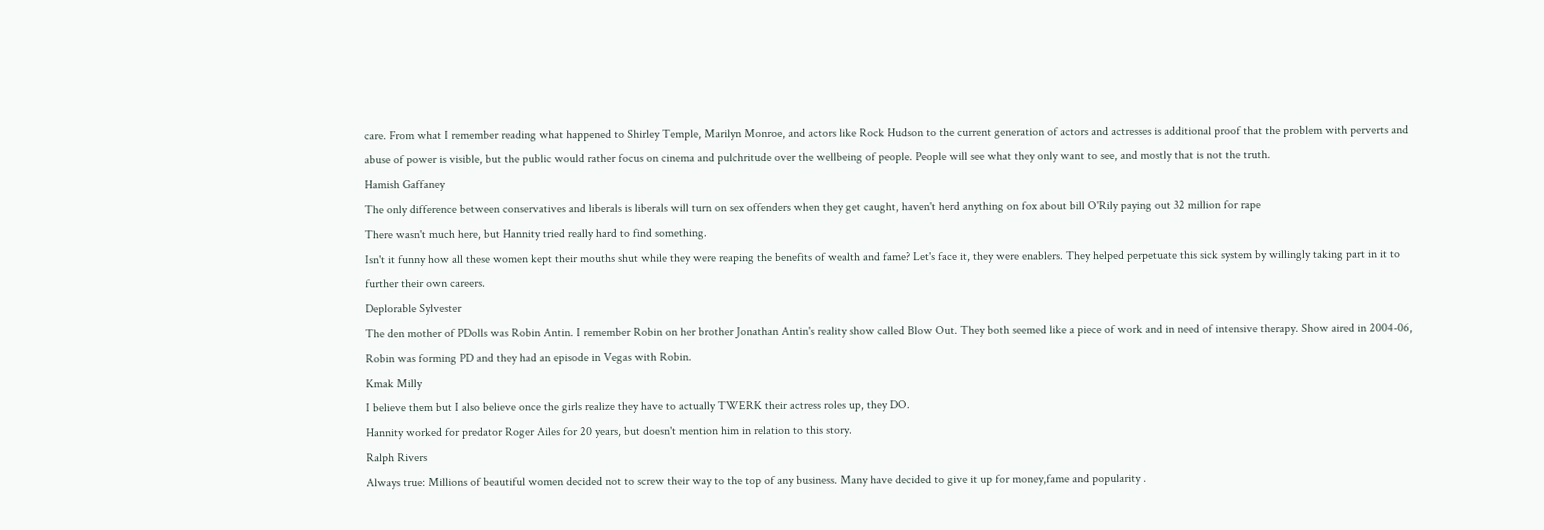care. From what I remember reading what happened to Shirley Temple, Marilyn Monroe, and actors like Rock Hudson to the current generation of actors and actresses is additional proof that the problem with perverts and abuse of power is visible, but the public would rather focus on cinema and pulchritude over the wellbeing of people. People will see what they only want to see, and mostly that is not the truth.
Hamish Gaffaney
The only difference between conservatives and liberals is liberals will turn on sex offenders when they get caught, haven't herd anything on fox about bill O'Rily paying out 32 million for rape
There wasn't much here, but Hannity tried really hard to find something.
Isn't it funny how all these women kept their mouths shut while they were reaping the benefits of wealth and fame? Let's face it, they were enablers. They helped perpetuate this sick system by willingly taking part in it to further their own careers.
Deplorable Sylvester
The den mother of PDolls was Robin Antin. I remember Robin on her brother Jonathan Antin's reality show called Blow Out. They both seemed like a piece of work and in need of intensive therapy. Show aired in 2004-06, Robin was forming PD and they had an episode in Vegas with Robin.
Kmak Milly
I believe them but I also believe once the girls realize they have to actually TWERK their actress roles up, they DO.
Hannity worked for predator Roger Ailes for 20 years, but doesn't mention him in relation to this story.
Ralph Rivers
Always true: Millions of beautiful women decided not to screw their way to the top of any business. Many have decided to give it up for money,fame and popularity .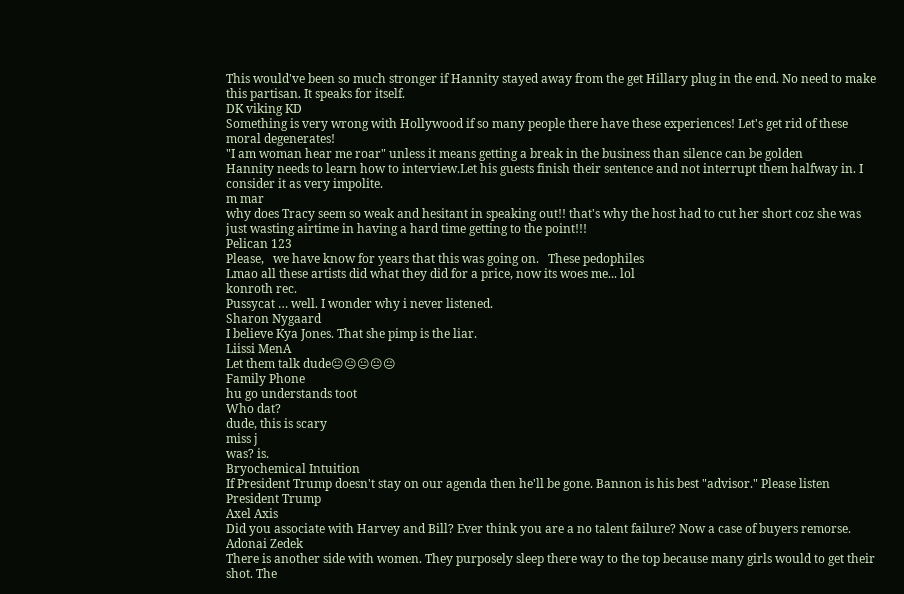This would've been so much stronger if Hannity stayed away from the get Hillary plug in the end. No need to make this partisan. It speaks for itself.
DK viking KD
Something is very wrong with Hollywood if so many people there have these experiences! Let's get rid of these moral degenerates!
"I am woman hear me roar" unless it means getting a break in the business than silence can be golden
Hannity needs to learn how to interview.Let his guests finish their sentence and not interrupt them halfway in. I consider it as very impolite.
m mar
why does Tracy seem so weak and hesitant in speaking out!! that's why the host had to cut her short coz she was just wasting airtime in having a hard time getting to the point!!!
Pelican 123
Please,   we have know for years that this was going on.   These pedophiles
Lmao all these artists did what they did for a price, now its woes me... lol
konroth rec.
Pussycat … well. I wonder why i never listened.
Sharon Nygaard
I believe Kya Jones. That she pimp is the liar.
Liissi MenA
Let them talk dude😐😐😐😐😐
Family Phone
hu go understands toot
Who dat?
dude, this is scary
miss j
was? is.
Bryochemical Intuition
If President Trump doesn't stay on our agenda then he'll be gone. Bannon is his best "advisor." Please listen President Trump
Axel Axis
Did you associate with Harvey and Bill? Ever think you are a no talent failure? Now a case of buyers remorse.
Adonai Zedek
There is another side with women. They purposely sleep there way to the top because many girls would to get their shot. The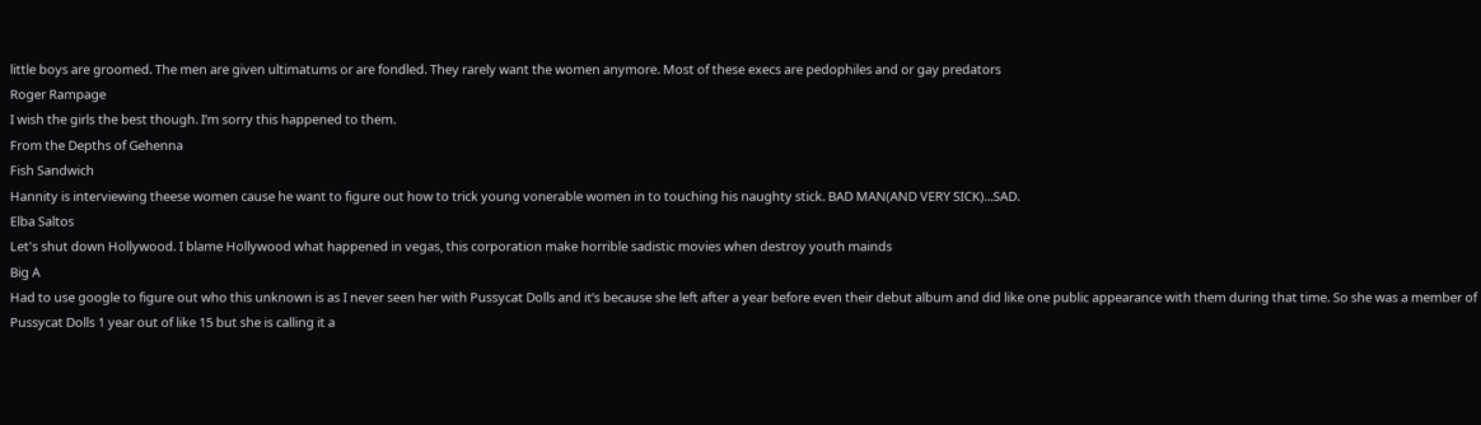little boys are groomed. The men are given ultimatums or are fondled. They rarely want the women anymore. Most of these execs are pedophiles and or gay predators
Roger Rampage
I wish the girls the best though. I’m sorry this happened to them.
From the Depths of Gehenna
Fish Sandwich
Hannity is interviewing theese women cause he want to figure out how to trick young vonerable women in to touching his naughty stick. BAD MAN(AND VERY SICK)...SAD.
Elba Saltos
Let's shut down Hollywood. I blame Hollywood what happened in vegas, this corporation make horrible sadistic movies when destroy youth mainds
Big A
Had to use google to figure out who this unknown is as I never seen her with Pussycat Dolls and it’s because she left after a year before even their debut album and did like one public appearance with them during that time. So she was a member of Pussycat Dolls 1 year out of like 15 but she is calling it a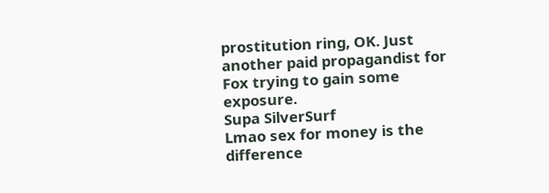prostitution ring, OK. Just another paid propagandist for Fox trying to gain some exposure.
Supa SilverSurf
Lmao sex for money is the difference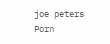joe peters
Porn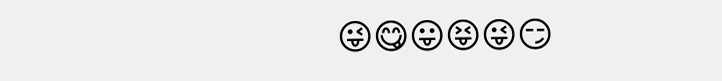😜😋😛😝😜😏